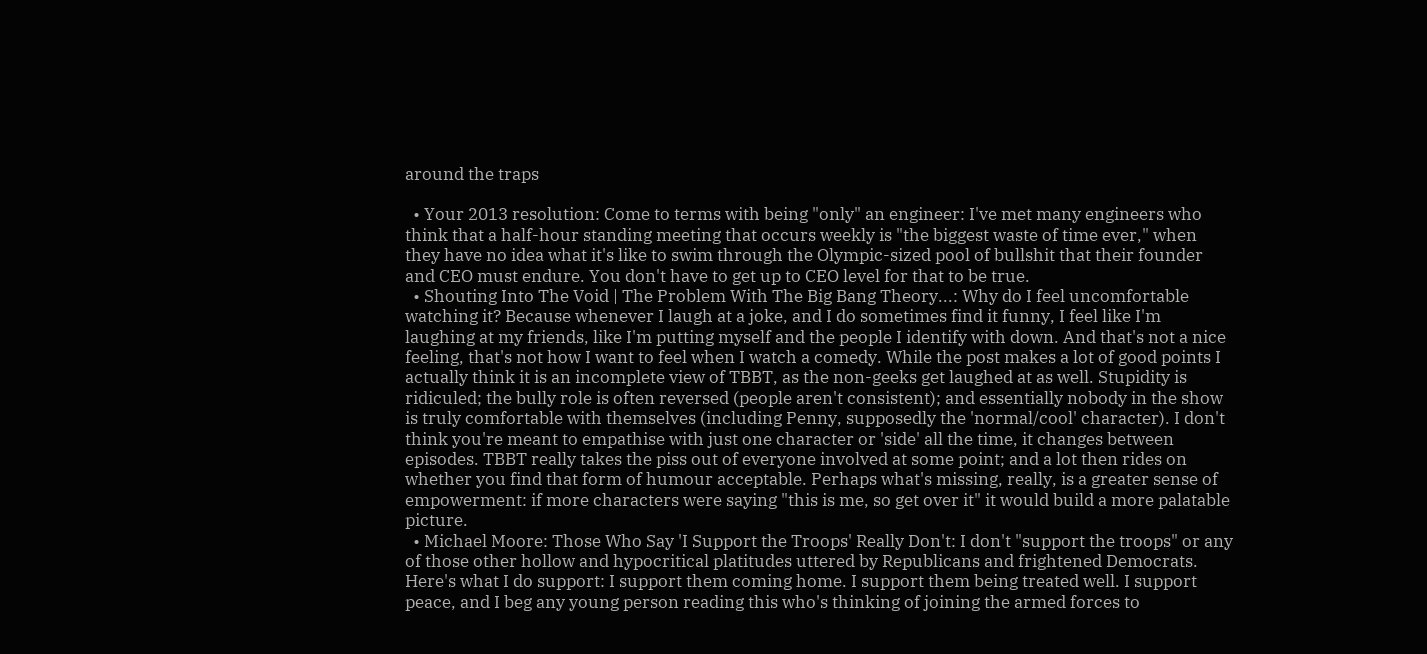around the traps

  • Your 2013 resolution: Come to terms with being "only" an engineer: I've met many engineers who think that a half-hour standing meeting that occurs weekly is "the biggest waste of time ever," when they have no idea what it's like to swim through the Olympic-sized pool of bullshit that their founder and CEO must endure. You don't have to get up to CEO level for that to be true.
  • Shouting Into The Void | The Problem With The Big Bang Theory...: Why do I feel uncomfortable watching it? Because whenever I laugh at a joke, and I do sometimes find it funny, I feel like I'm laughing at my friends, like I'm putting myself and the people I identify with down. And that's not a nice feeling, that's not how I want to feel when I watch a comedy. While the post makes a lot of good points I actually think it is an incomplete view of TBBT, as the non-geeks get laughed at as well. Stupidity is ridiculed; the bully role is often reversed (people aren't consistent); and essentially nobody in the show is truly comfortable with themselves (including Penny, supposedly the 'normal/cool' character). I don't think you're meant to empathise with just one character or 'side' all the time, it changes between episodes. TBBT really takes the piss out of everyone involved at some point; and a lot then rides on whether you find that form of humour acceptable. Perhaps what's missing, really, is a greater sense of empowerment: if more characters were saying "this is me, so get over it" it would build a more palatable picture.
  • Michael Moore: Those Who Say 'I Support the Troops' Really Don't: I don't "support the troops" or any of those other hollow and hypocritical platitudes uttered by Republicans and frightened Democrats. Here's what I do support: I support them coming home. I support them being treated well. I support peace, and I beg any young person reading this who's thinking of joining the armed forces to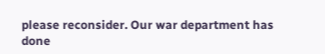please reconsider. Our war department has done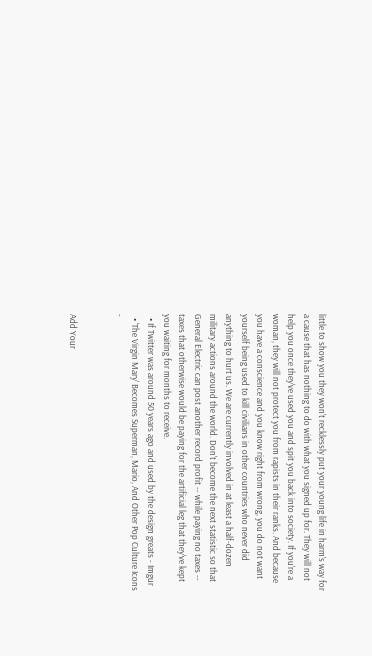little to show you they won't recklessly put your young life in harm's way for a cause that has nothing to do with what you signed up for. They will not help you once they've used you and spit you back into society. If you're a woman, they will not protect you from rapists in their ranks. And because you have a conscience and you know right from wrong, you do not want yourself being used to kill civilians in other countries who never did anything to hurt us. We are currently involved in at least a half-dozen military actions around the world. Don't become the next statistic so that General Electric can post another record profit -- while paying no taxes -- taxes that otherwise would be paying for the artificial leg that they've kept you waiting for months to receive.
  • If Twitter was around 50 years ago and used by the design greats - Imgur
  • 'The Virgin Mary' Becomes Superman, Mario, And Other Pop Culture Icons -


Add Your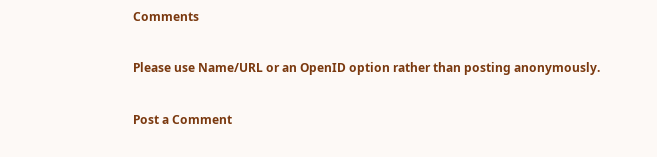Comments

Please use Name/URL or an OpenID option rather than posting anonymously.

Post a Comment